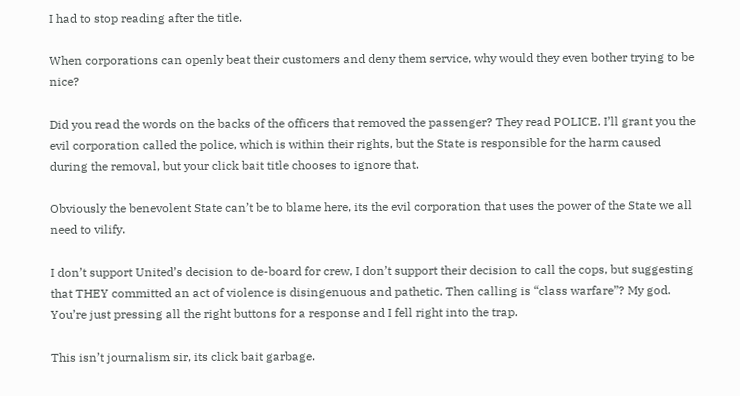I had to stop reading after the title.

When corporations can openly beat their customers and deny them service, why would they even bother trying to be nice?

Did you read the words on the backs of the officers that removed the passenger? They read POLICE. I’ll grant you the evil corporation called the police, which is within their rights, but the State is responsible for the harm caused during the removal, but your click bait title chooses to ignore that.

Obviously the benevolent State can’t be to blame here, its the evil corporation that uses the power of the State we all need to vilify.

I don’t support United’s decision to de-board for crew, I don’t support their decision to call the cops, but suggesting that THEY committed an act of violence is disingenuous and pathetic. Then calling is “class warfare”? My god. You’re just pressing all the right buttons for a response and I fell right into the trap.

This isn’t journalism sir, its click bait garbage.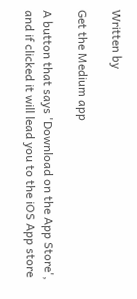Written by

Get the Medium app

A button that says 'Download on the App Store', and if clicked it will lead you to the iOS App store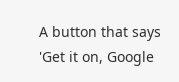A button that says 'Get it on, Google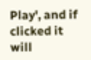Play', and if clicked it will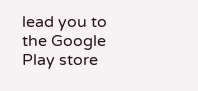lead you to the Google Play store